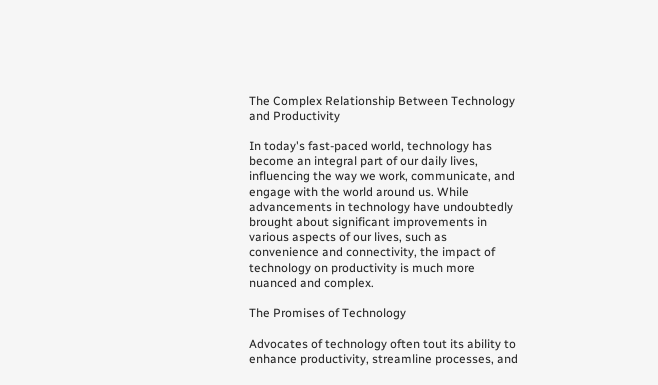The Complex Relationship Between Technology and Productivity

In today's fast-paced world, technology has become an integral part of our daily lives, influencing the way we work, communicate, and engage with the world around us. While advancements in technology have undoubtedly brought about significant improvements in various aspects of our lives, such as convenience and connectivity, the impact of technology on productivity is much more nuanced and complex.

The Promises of Technology

Advocates of technology often tout its ability to enhance productivity, streamline processes, and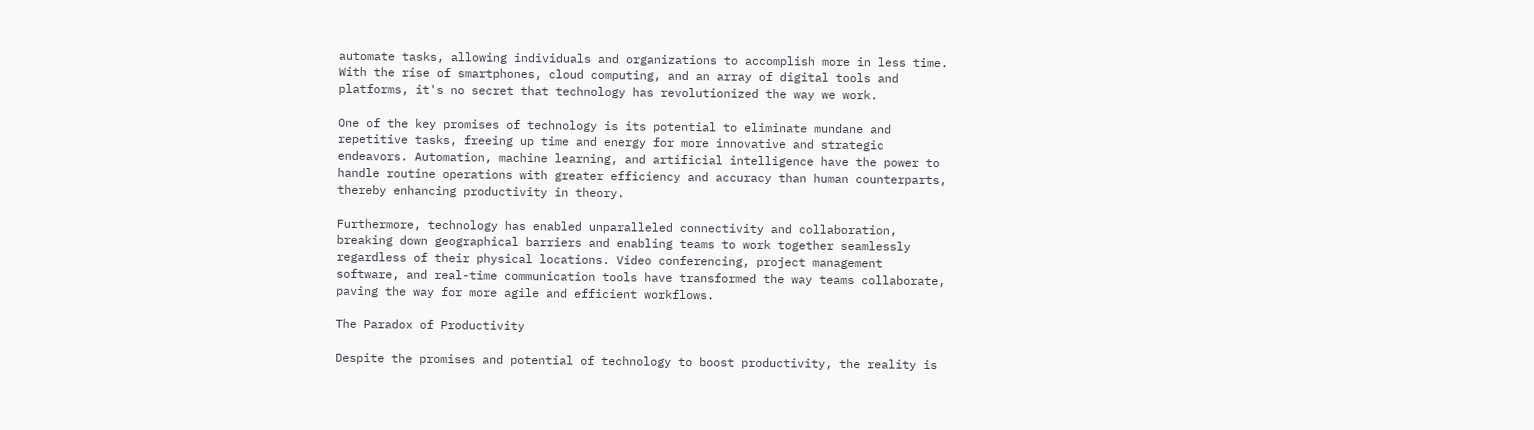automate tasks, allowing individuals and organizations to accomplish more in less time. With the rise of smartphones, cloud computing, and an array of digital tools and platforms, it's no secret that technology has revolutionized the way we work.

One of the key promises of technology is its potential to eliminate mundane and repetitive tasks, freeing up time and energy for more innovative and strategic endeavors. Automation, machine learning, and artificial intelligence have the power to handle routine operations with greater efficiency and accuracy than human counterparts, thereby enhancing productivity in theory.

Furthermore, technology has enabled unparalleled connectivity and collaboration, breaking down geographical barriers and enabling teams to work together seamlessly regardless of their physical locations. Video conferencing, project management software, and real-time communication tools have transformed the way teams collaborate, paving the way for more agile and efficient workflows.

The Paradox of Productivity

Despite the promises and potential of technology to boost productivity, the reality is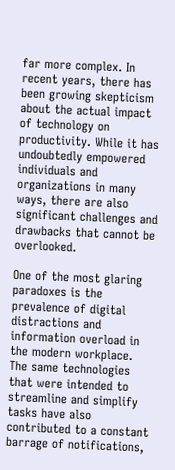far more complex. In recent years, there has been growing skepticism about the actual impact of technology on productivity. While it has undoubtedly empowered individuals and organizations in many ways, there are also significant challenges and drawbacks that cannot be overlooked.

One of the most glaring paradoxes is the prevalence of digital distractions and information overload in the modern workplace. The same technologies that were intended to streamline and simplify tasks have also contributed to a constant barrage of notifications,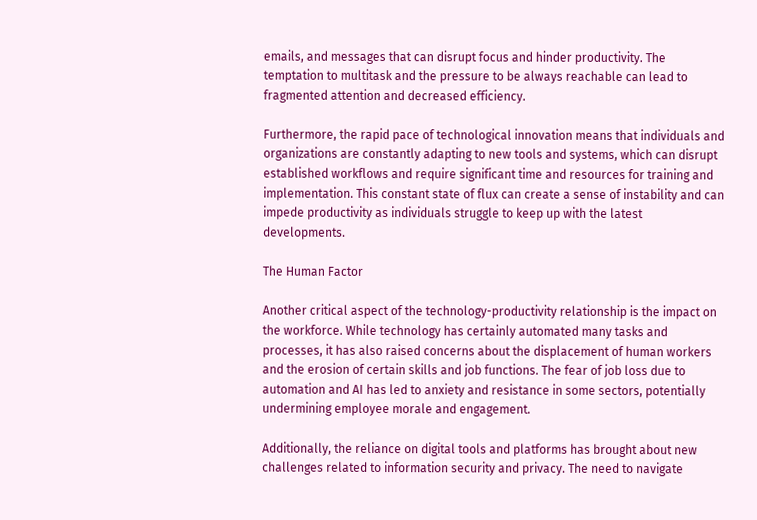emails, and messages that can disrupt focus and hinder productivity. The temptation to multitask and the pressure to be always reachable can lead to fragmented attention and decreased efficiency.

Furthermore, the rapid pace of technological innovation means that individuals and organizations are constantly adapting to new tools and systems, which can disrupt established workflows and require significant time and resources for training and implementation. This constant state of flux can create a sense of instability and can impede productivity as individuals struggle to keep up with the latest developments.

The Human Factor

Another critical aspect of the technology-productivity relationship is the impact on the workforce. While technology has certainly automated many tasks and processes, it has also raised concerns about the displacement of human workers and the erosion of certain skills and job functions. The fear of job loss due to automation and AI has led to anxiety and resistance in some sectors, potentially undermining employee morale and engagement.

Additionally, the reliance on digital tools and platforms has brought about new challenges related to information security and privacy. The need to navigate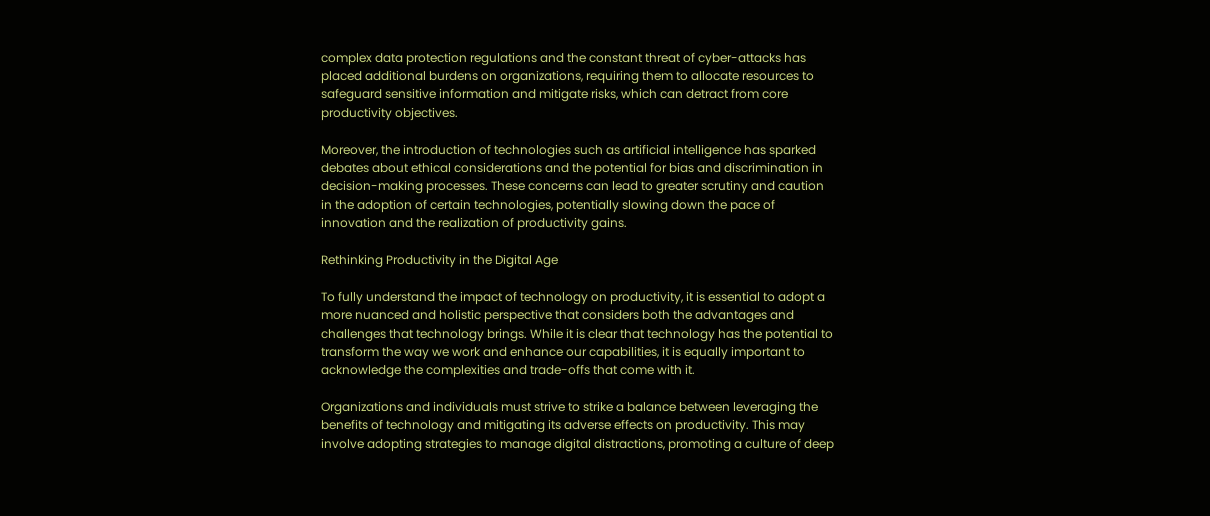complex data protection regulations and the constant threat of cyber-attacks has placed additional burdens on organizations, requiring them to allocate resources to safeguard sensitive information and mitigate risks, which can detract from core productivity objectives.

Moreover, the introduction of technologies such as artificial intelligence has sparked debates about ethical considerations and the potential for bias and discrimination in decision-making processes. These concerns can lead to greater scrutiny and caution in the adoption of certain technologies, potentially slowing down the pace of innovation and the realization of productivity gains.

Rethinking Productivity in the Digital Age

To fully understand the impact of technology on productivity, it is essential to adopt a more nuanced and holistic perspective that considers both the advantages and challenges that technology brings. While it is clear that technology has the potential to transform the way we work and enhance our capabilities, it is equally important to acknowledge the complexities and trade-offs that come with it.

Organizations and individuals must strive to strike a balance between leveraging the benefits of technology and mitigating its adverse effects on productivity. This may involve adopting strategies to manage digital distractions, promoting a culture of deep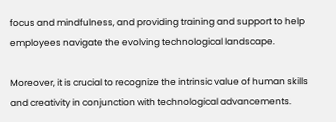focus and mindfulness, and providing training and support to help employees navigate the evolving technological landscape.

Moreover, it is crucial to recognize the intrinsic value of human skills and creativity in conjunction with technological advancements.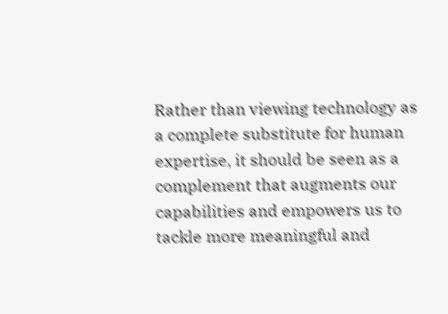Rather than viewing technology as a complete substitute for human expertise, it should be seen as a complement that augments our capabilities and empowers us to tackle more meaningful and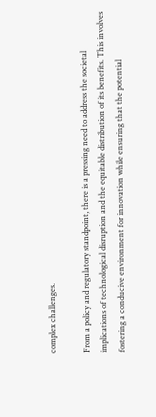complex challenges.

From a policy and regulatory standpoint, there is a pressing need to address the societal implications of technological disruption and the equitable distribution of its benefits. This involves fostering a conducive environment for innovation while ensuring that the potential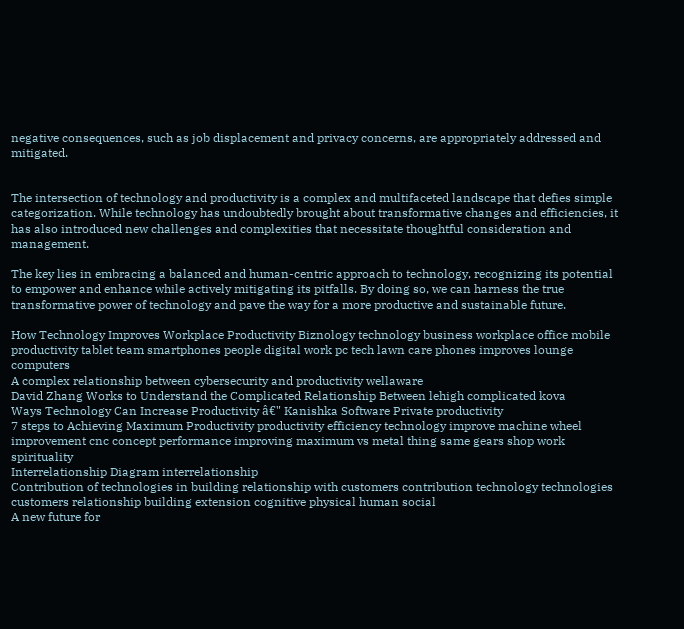negative consequences, such as job displacement and privacy concerns, are appropriately addressed and mitigated.


The intersection of technology and productivity is a complex and multifaceted landscape that defies simple categorization. While technology has undoubtedly brought about transformative changes and efficiencies, it has also introduced new challenges and complexities that necessitate thoughtful consideration and management.

The key lies in embracing a balanced and human-centric approach to technology, recognizing its potential to empower and enhance while actively mitigating its pitfalls. By doing so, we can harness the true transformative power of technology and pave the way for a more productive and sustainable future.

How Technology Improves Workplace Productivity Biznology technology business workplace office mobile productivity tablet team smartphones people digital work pc tech lawn care phones improves lounge computers
A complex relationship between cybersecurity and productivity wellaware
David Zhang Works to Understand the Complicated Relationship Between lehigh complicated kova
Ways Technology Can Increase Productivity â€" Kanishka Software Private productivity
7 steps to Achieving Maximum Productivity productivity efficiency technology improve machine wheel improvement cnc concept performance improving maximum vs metal thing same gears shop work spirituality
Interrelationship Diagram interrelationship
Contribution of technologies in building relationship with customers contribution technology technologies customers relationship building extension cognitive physical human social
A new future for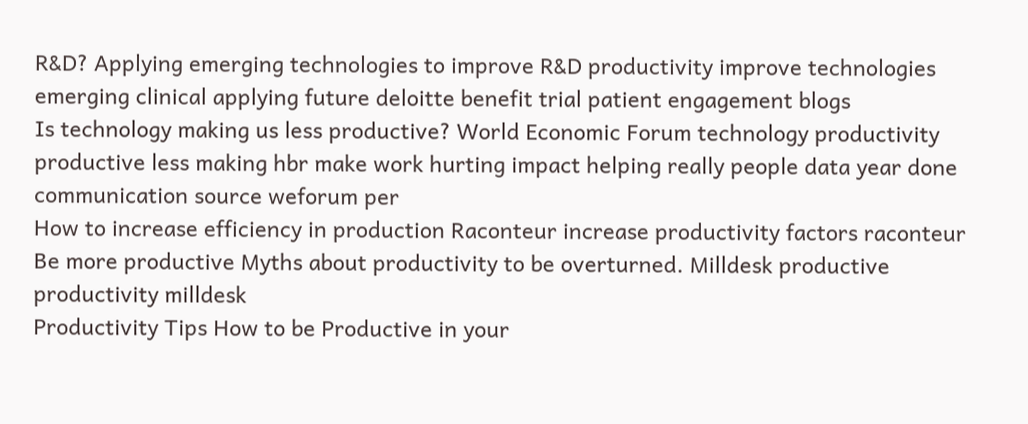R&D? Applying emerging technologies to improve R&D productivity improve technologies emerging clinical applying future deloitte benefit trial patient engagement blogs
Is technology making us less productive? World Economic Forum technology productivity productive less making hbr make work hurting impact helping really people data year done communication source weforum per
How to increase efficiency in production Raconteur increase productivity factors raconteur
Be more productive Myths about productivity to be overturned. Milldesk productive productivity milldesk
Productivity Tips How to be Productive in your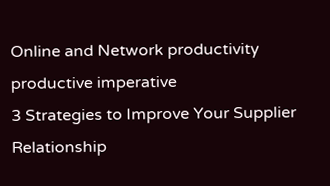Online and Network productivity productive imperative
3 Strategies to Improve Your Supplier Relationship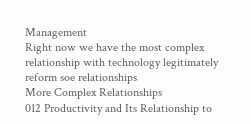Management
Right now we have the most complex relationship with technology legitimately reform soe relationships
More Complex Relationships
012 Productivity and Its Relationship to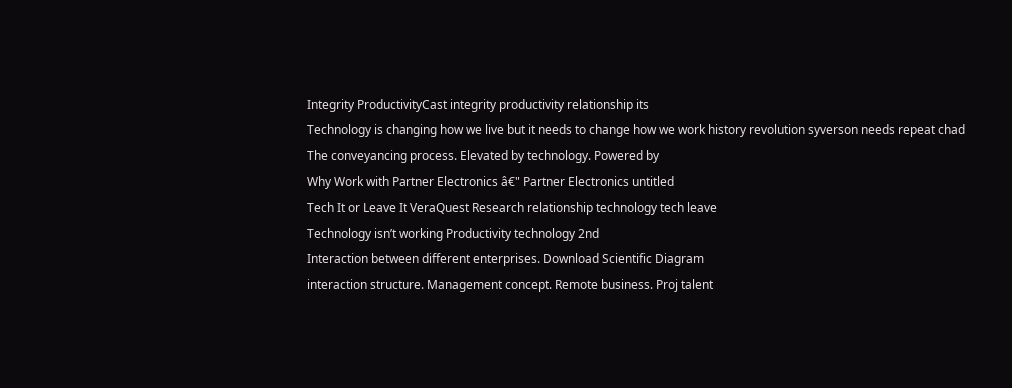Integrity ProductivityCast integrity productivity relationship its
Technology is changing how we live but it needs to change how we work history revolution syverson needs repeat chad
The conveyancing process. Elevated by technology. Powered by
Why Work with Partner Electronics â€" Partner Electronics untitled
Tech It or Leave It VeraQuest Research relationship technology tech leave
Technology isn’t working Productivity technology 2nd
Interaction between different enterprises. Download Scientific Diagram
interaction structure. Management concept. Remote business. Proj talent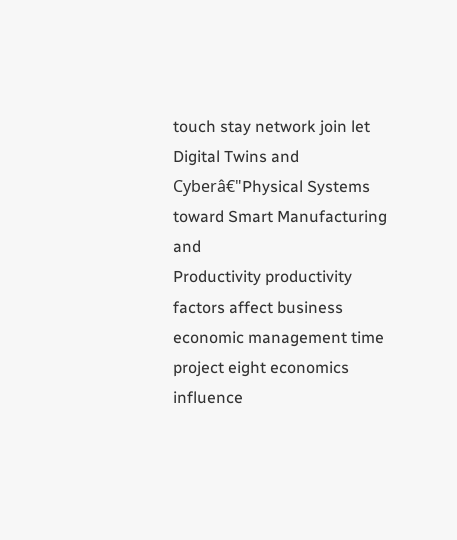touch stay network join let
Digital Twins and Cyberâ€"Physical Systems toward Smart Manufacturing and
Productivity productivity factors affect business economic management time project eight economics influence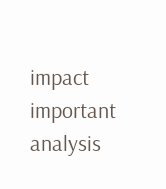impact important analysis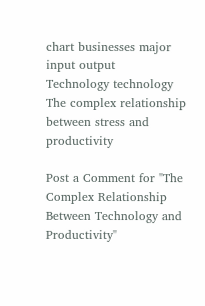chart businesses major input output
Technology technology
The complex relationship between stress and productivity

Post a Comment for "The Complex Relationship Between Technology and Productivity"